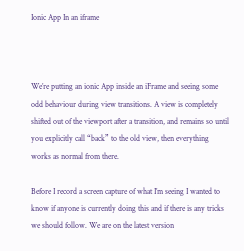Ionic App In an iframe



We’re putting an ionic App inside an iFrame and seeing some odd behaviour during view transitions. A view is completely shifted out of the viewport after a transition, and remains so until you explicitly call “back” to the old view, then everything works as normal from there.

Before I record a screen capture of what I’m seeing I wanted to know if anyone is currently doing this and if there is any tricks we should follow. We are on the latest version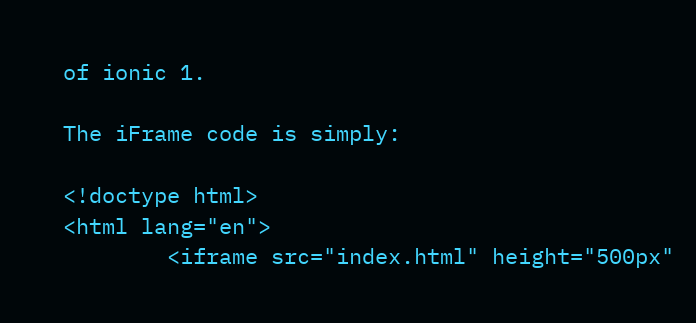of ionic 1.

The iFrame code is simply:

<!doctype html>
<html lang="en">
        <iframe src="index.html" height="500px"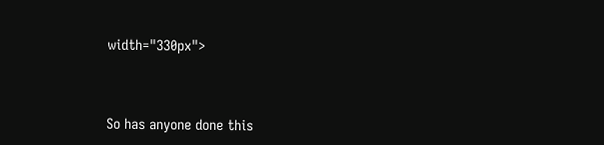width="330px">



So has anyone done this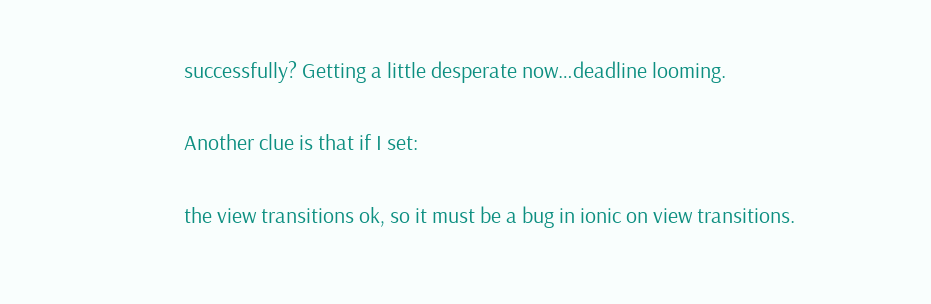successfully? Getting a little desperate now…deadline looming.


Another clue is that if I set:


the view transitions ok, so it must be a bug in ionic on view transitions.